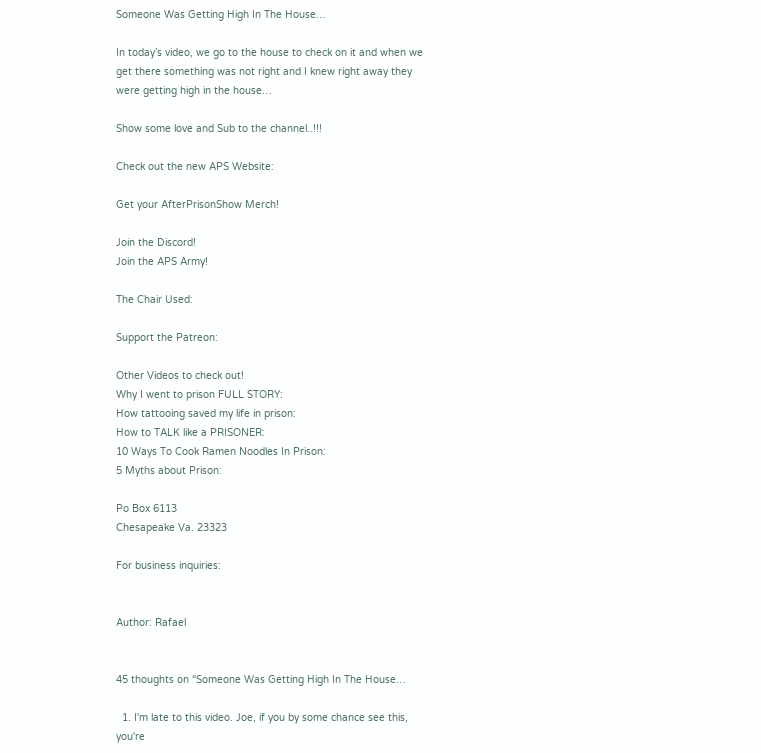Someone Was Getting High In The House…

In today’s video, we go to the house to check on it and when we get there something was not right and I knew right away they were getting high in the house…

Show some love and Sub to the channel..!!!

Check out the new APS Website:

Get your AfterPrisonShow Merch!

Join the Discord!
Join the APS Army!

The Chair Used:

Support the Patreon:

Other Videos to check out!
Why I went to prison FULL STORY:
How tattooing saved my life in prison:
How to TALK like a PRISONER:
10 Ways To Cook Ramen Noodles In Prison:
5 Myths about Prison:

Po Box 6113
Chesapeake Va. 23323

For business inquiries:


Author: Rafael


45 thoughts on “Someone Was Getting High In The House…

  1. I'm late to this video. Joe, if you by some chance see this, you're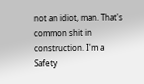not an idiot, man. That's common shit in construction. I'm a Safety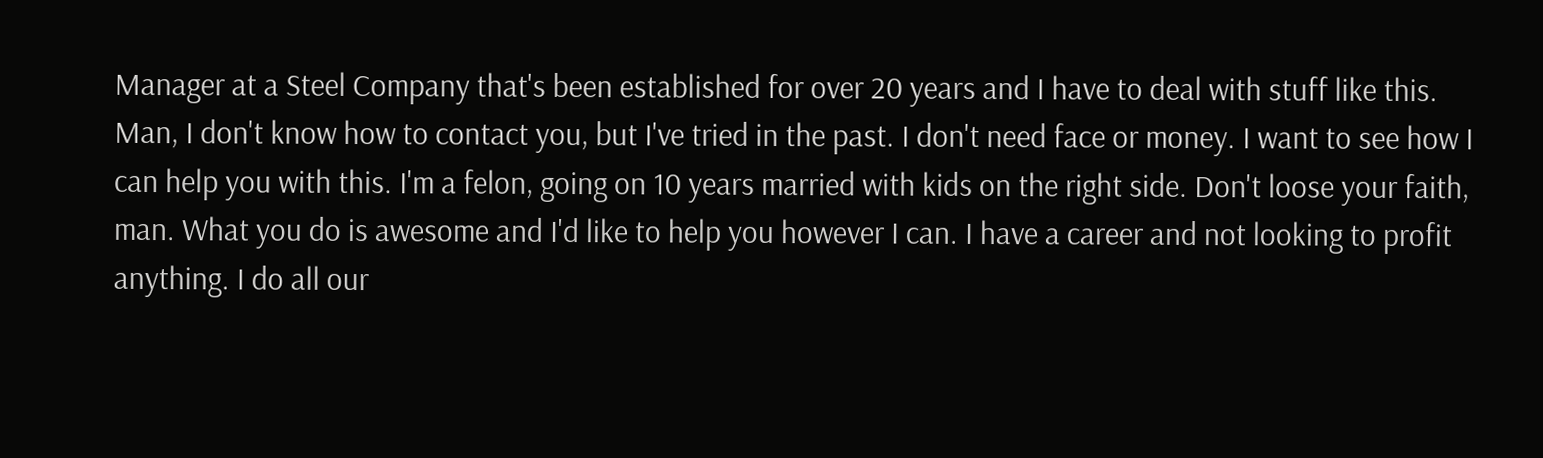Manager at a Steel Company that's been established for over 20 years and I have to deal with stuff like this. Man, I don't know how to contact you, but I've tried in the past. I don't need face or money. I want to see how I can help you with this. I'm a felon, going on 10 years married with kids on the right side. Don't loose your faith, man. What you do is awesome and I'd like to help you however I can. I have a career and not looking to profit anything. I do all our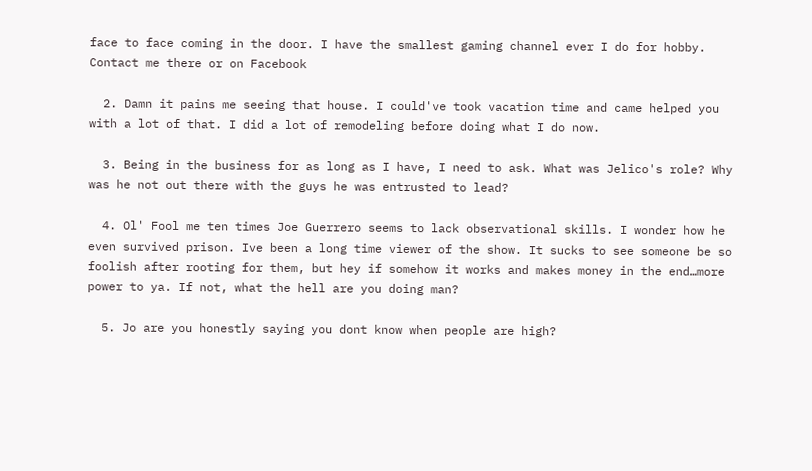face to face coming in the door. I have the smallest gaming channel ever I do for hobby. Contact me there or on Facebook

  2. Damn it pains me seeing that house. I could've took vacation time and came helped you with a lot of that. I did a lot of remodeling before doing what I do now.

  3. Being in the business for as long as I have, I need to ask. What was Jelico's role? Why was he not out there with the guys he was entrusted to lead?

  4. Ol' Fool me ten times Joe Guerrero seems to lack observational skills. I wonder how he even survived prison. Ive been a long time viewer of the show. It sucks to see someone be so foolish after rooting for them, but hey if somehow it works and makes money in the end…more power to ya. If not, what the hell are you doing man?

  5. Jo are you honestly saying you dont know when people are high?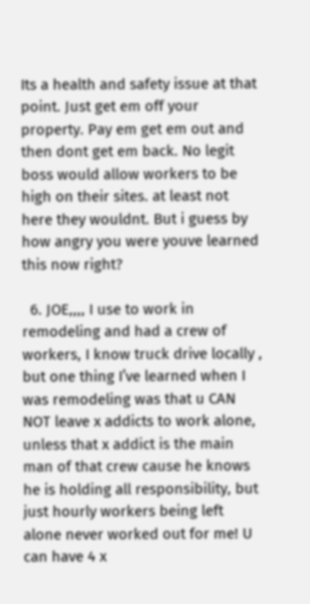Its a health and safety issue at that point. Just get em off your property. Pay em get em out and then dont get em back. No legit boss would allow workers to be high on their sites. at least not here they wouldnt. But i guess by how angry you were youve learned this now right?

  6. JOE,,,, I use to work in remodeling and had a crew of workers, I know truck drive locally , but one thing I’ve learned when I was remodeling was that u CAN NOT leave x addicts to work alone, unless that x addict is the main man of that crew cause he knows he is holding all responsibility, but just hourly workers being left alone never worked out for me! U can have 4 x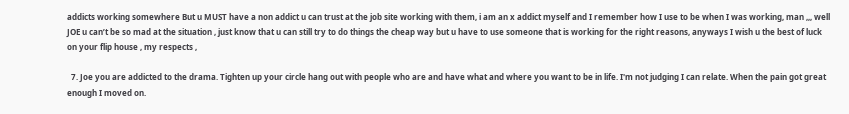addicts working somewhere But u MUST have a non addict u can trust at the job site working with them, i am an x addict myself and I remember how I use to be when I was working, man ,,, well JOE u can’t be so mad at the situation , just know that u can still try to do things the cheap way but u have to use someone that is working for the right reasons, anyways I wish u the best of luck on your flip house , my respects ,

  7. Joe you are addicted to the drama. Tighten up your circle hang out with people who are and have what and where you want to be in life. I'm not judging I can relate. When the pain got great enough I moved on.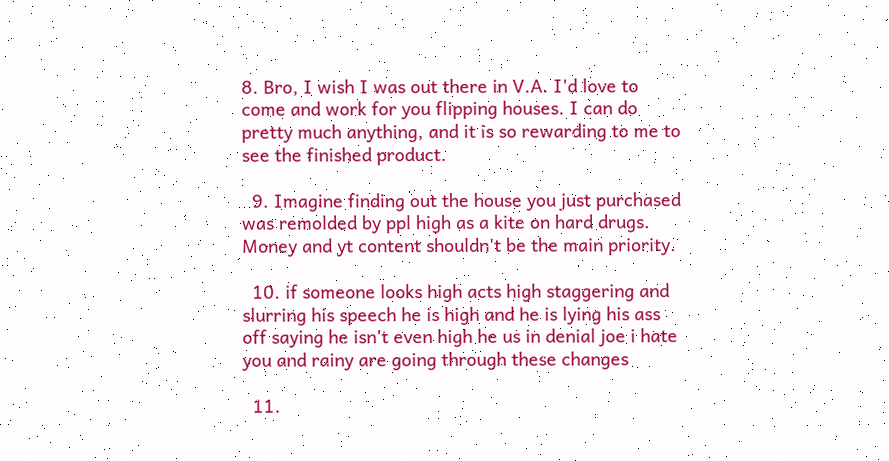8. Bro, I wish I was out there in V.A. I'd love to come and work for you flipping houses. I can do pretty much anything, and it is so rewarding to me to see the finished product.

  9. Imagine finding out the house you just purchased was remolded by ppl high as a kite on hard drugs. Money and yt content shouldn't be the main priority.

  10. if someone looks high acts high staggering and slurring his speech he is high and he is lying his ass off saying he isn't even high he us in denial joe i hate you and rainy are going through these changes

  11.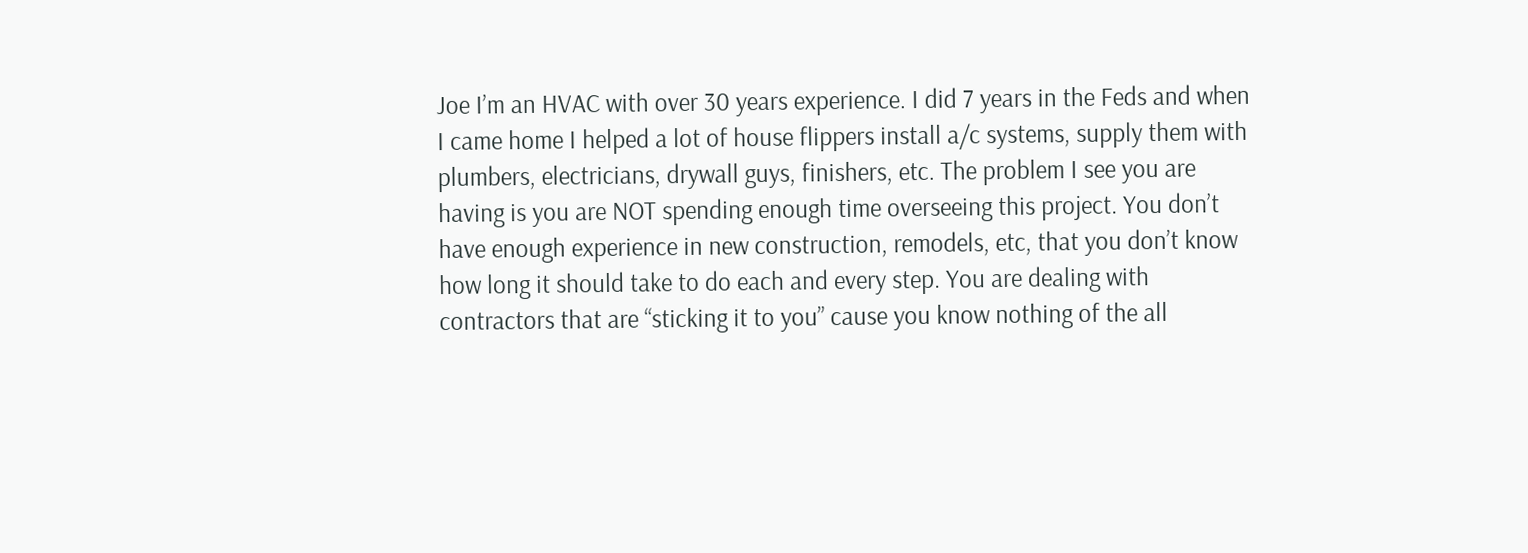Joe I’m an HVAC with over 30 years experience. I did 7 years in the Feds and when I came home I helped a lot of house flippers install a/c systems, supply them with plumbers, electricians, drywall guys, finishers, etc. The problem I see you are having is you are NOT spending enough time overseeing this project. You don’t have enough experience in new construction, remodels, etc, that you don’t know how long it should take to do each and every step. You are dealing with contractors that are “sticking it to you” cause you know nothing of the all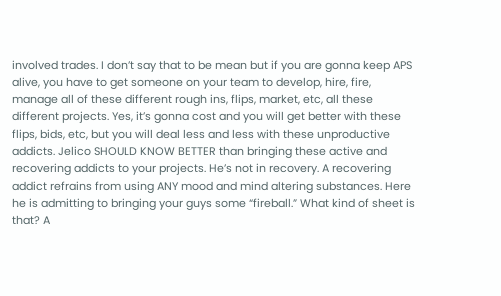involved trades. I don’t say that to be mean but if you are gonna keep APS alive, you have to get someone on your team to develop, hire, fire, manage all of these different rough ins, flips, market, etc, all these different projects. Yes, it’s gonna cost and you will get better with these flips, bids, etc, but you will deal less and less with these unproductive addicts. Jelico SHOULD KNOW BETTER than bringing these active and recovering addicts to your projects. He’s not in recovery. A recovering addict refrains from using ANY mood and mind altering substances. Here he is admitting to bringing your guys some “fireball.” What kind of sheet is that? A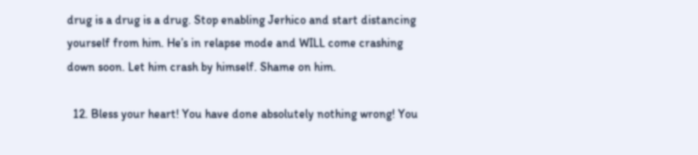drug is a drug is a drug. Stop enabling Jerhico and start distancing yourself from him. He’s in relapse mode and WILL come crashing down soon. Let him crash by himself. Shame on him.

  12. Bless your heart! You have done absolutely nothing wrong! You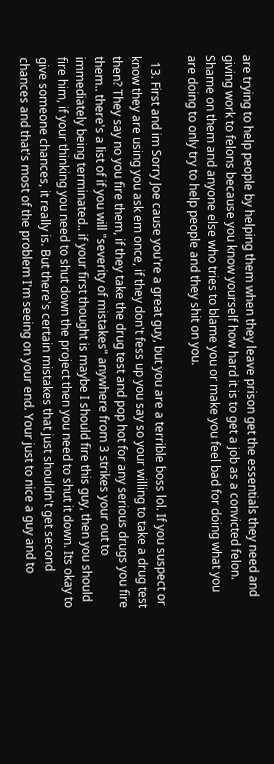are trying to help people by helping them when they leave prison get the essentials they need and giving work to felons because you know yourself how hard it is to get a job as a convicted felon. Shame on them and anyone else who tries to blame you or make you feel bad for doing what you are doing to only try to help people and they shit on you.

  13. First and im Sorry Joe cause you're a great guy, but you are a terrible boss lol. If you suspect or know they are using you ask em once, if they don't fess up you say so your willing to take a drug test then? They say no you fire them, if they take the drug test and pop hot for any serious drugs you fire them.. there's a list of if you will "severity of mistakes" anywhere from 3 strikes your out to immediately being terminated.. if your first thought is maybe I should fire this guy, then you should fire him, if your thinking you need to shut down the project then you need to shut it down. Its okay to give someone chances, it really is. But there's certain mistakes that just shouldn't get second chances and that's most of the problem I'm seeing on your end. Your just to nice a guy and to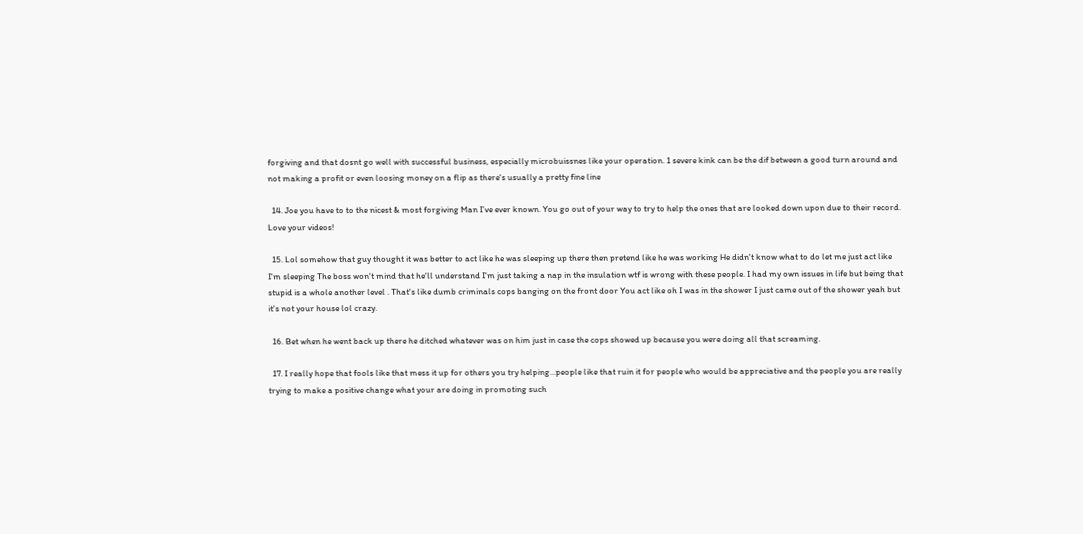forgiving and that dosnt go well with successful business, especially microbuissnes like your operation. 1 severe kink can be the dif between a good turn around and not making a profit or even loosing money on a flip as there's usually a pretty fine line

  14. Joe you have to to the nicest & most forgiving Man I’ve ever known. You go out of your way to try to help the ones that are looked down upon due to their record. Love your videos!

  15. Lol somehow that guy thought it was better to act like he was sleeping up there then pretend like he was working He didn't know what to do let me just act like I'm sleeping The boss won't mind that he'll understand I'm just taking a nap in the insulation wtf is wrong with these people. I had my own issues in life but being that stupid is a whole another level . That's like dumb criminals cops banging on the front door You act like oh I was in the shower I just came out of the shower yeah but it's not your house lol crazy.

  16. Bet when he went back up there he ditched whatever was on him just in case the cops showed up because you were doing all that screaming.

  17. I really hope that fools like that mess it up for others you try helping…people like that ruin it for people who would be appreciative and the people you are really trying to make a positive change what your are doing in promoting such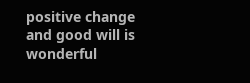positive change and good will is wonderful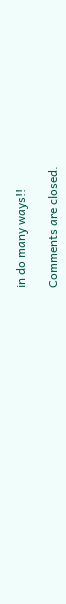in do many ways!!

Comments are closed.